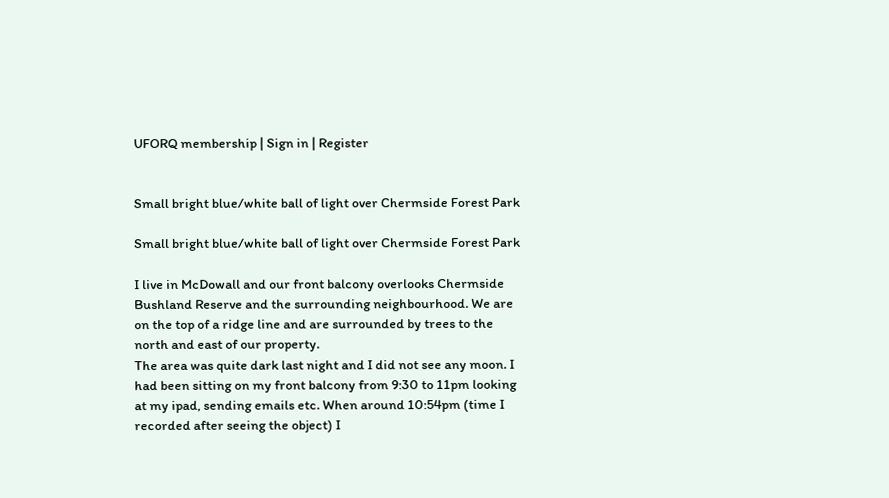UFORQ membership | Sign in | Register


Small bright blue/white ball of light over Chermside Forest Park

Small bright blue/white ball of light over Chermside Forest Park

I live in McDowall and our front balcony overlooks Chermside Bushland Reserve and the surrounding neighbourhood. We are on the top of a ridge line and are surrounded by trees to the north and east of our property.
The area was quite dark last night and I did not see any moon. I had been sitting on my front balcony from 9:30 to 11pm looking at my ipad, sending emails etc. When around 10:54pm (time I recorded after seeing the object) I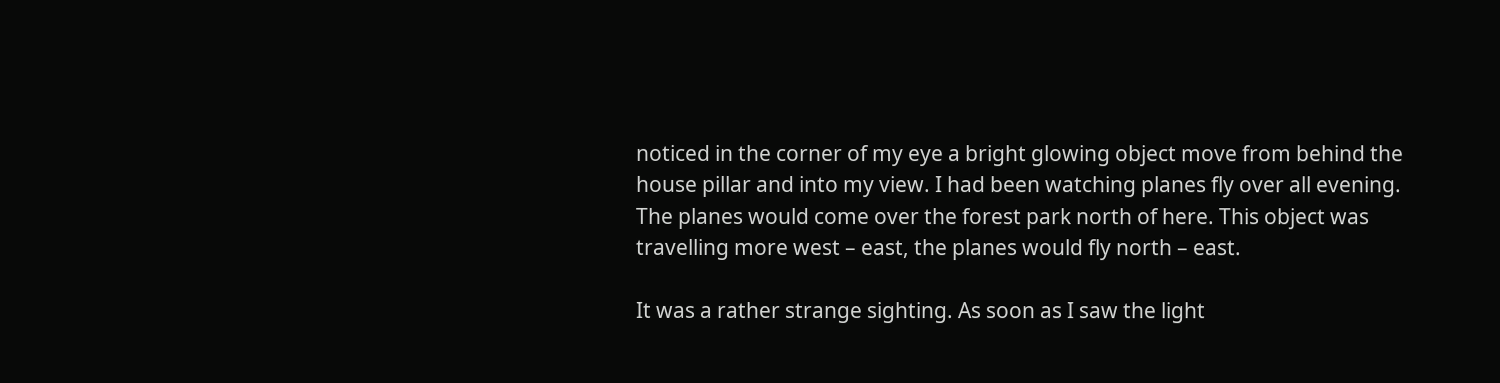noticed in the corner of my eye a bright glowing object move from behind the house pillar and into my view. I had been watching planes fly over all evening. The planes would come over the forest park north of here. This object was travelling more west – east, the planes would fly north – east.

It was a rather strange sighting. As soon as I saw the light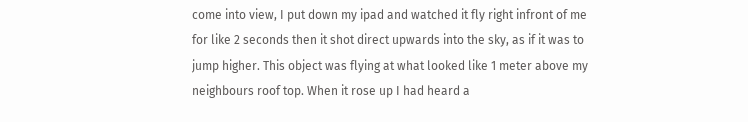come into view, I put down my ipad and watched it fly right infront of me for like 2 seconds then it shot direct upwards into the sky, as if it was to jump higher. This object was flying at what looked like 1 meter above my neighbours roof top. When it rose up I had heard a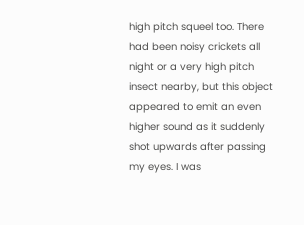high pitch squeel too. There had been noisy crickets all night or a very high pitch insect nearby, but this object appeared to emit an even higher sound as it suddenly shot upwards after passing my eyes. I was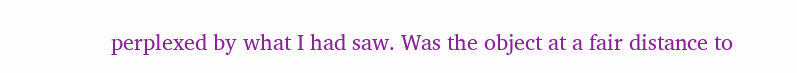perplexed by what I had saw. Was the object at a fair distance to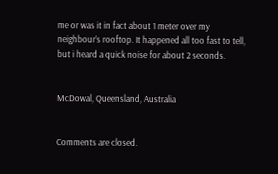me or was it in fact about 1 meter over my neighbour’s rooftop. It happened all too fast to tell, but i heard a quick noise for about 2 seconds.


McDowal, Queensland, Australia


Comments are closed.